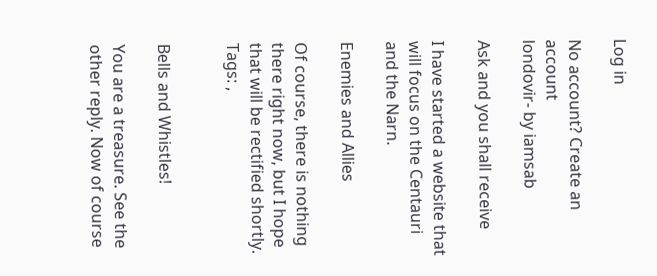Log in

No account? Create an account
londovir- by iamsab

Ask and you shall receive

I have started a website that will focus on the Centauri and the Narn.

Enemies and Allies

Of course, there is nothing there right now, but I hope that will be rectified shortly.
Tags: ,


Bells and Whistles!

You are a treasure. See the other reply. Now of course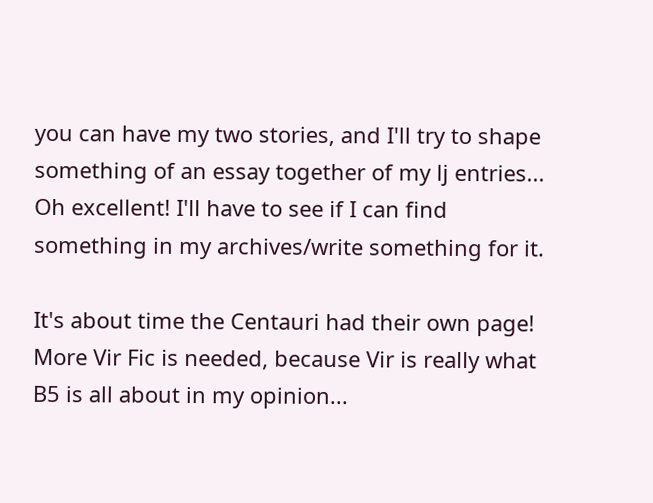you can have my two stories, and I'll try to shape something of an essay together of my lj entries...
Oh excellent! I'll have to see if I can find something in my archives/write something for it.

It's about time the Centauri had their own page!
More Vir Fic is needed, because Vir is really what B5 is all about in my opinion...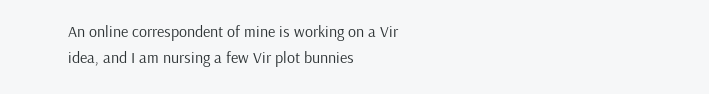An online correspondent of mine is working on a Vir idea, and I am nursing a few Vir plot bunnies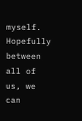myself. Hopefully between all of us, we can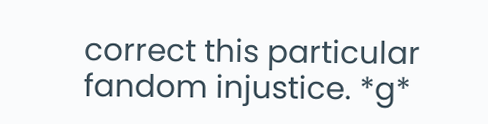correct this particular fandom injustice. *g*